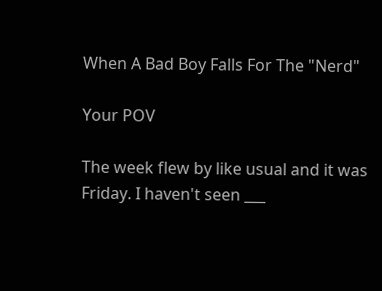When A Bad Boy Falls For The "Nerd"

Your POV

The week flew by like usual and it was Friday. I haven't seen ___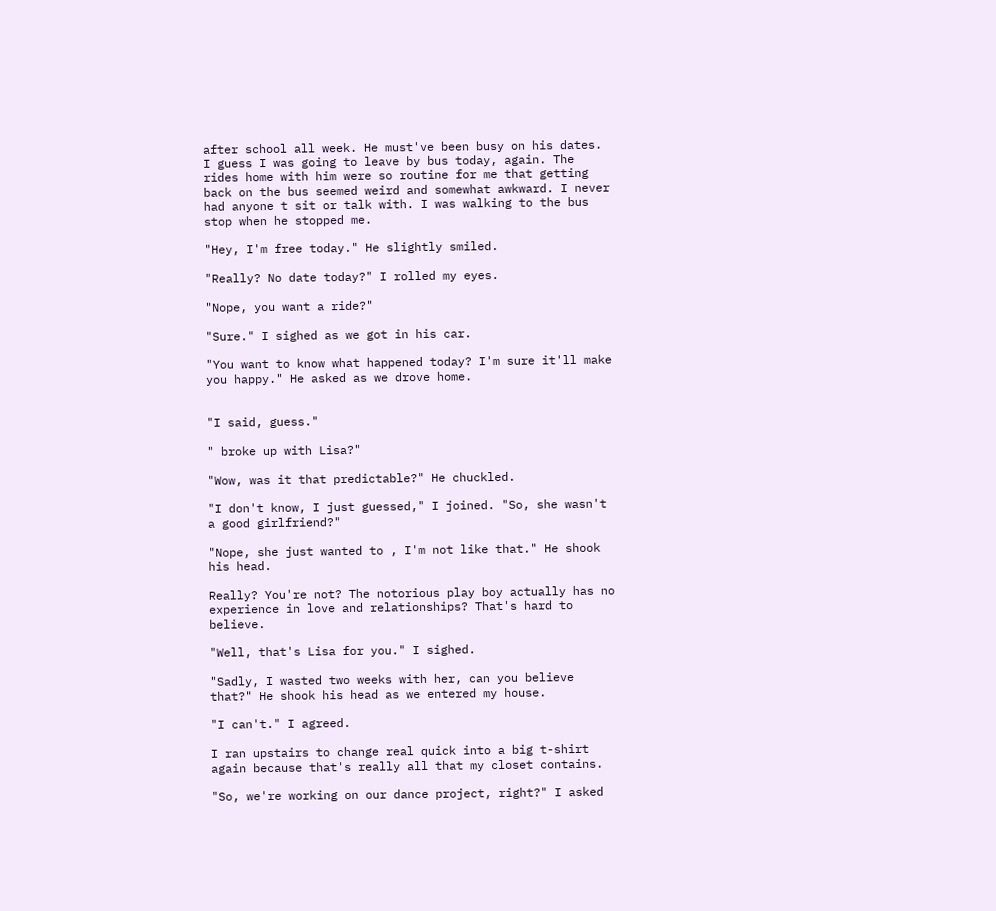after school all week. He must've been busy on his dates. I guess I was going to leave by bus today, again. The rides home with him were so routine for me that getting back on the bus seemed weird and somewhat awkward. I never had anyone t sit or talk with. I was walking to the bus stop when he stopped me.

"Hey, I'm free today." He slightly smiled.

"Really? No date today?" I rolled my eyes.

"Nope, you want a ride?"

"Sure." I sighed as we got in his car.

"You want to know what happened today? I'm sure it'll make you happy." He asked as we drove home.


"I said, guess."

" broke up with Lisa?"

"Wow, was it that predictable?" He chuckled.

"I don't know, I just guessed," I joined. "So, she wasn't a good girlfriend?"

"Nope, she just wanted to , I'm not like that." He shook his head.

Really? You're not? The notorious play boy actually has no experience in love and relationships? That's hard to believe.

"Well, that's Lisa for you." I sighed.

"Sadly, I wasted two weeks with her, can you believe that?" He shook his head as we entered my house.

"I can't." I agreed.

I ran upstairs to change real quick into a big t-shirt again because that's really all that my closet contains.

"So, we're working on our dance project, right?" I asked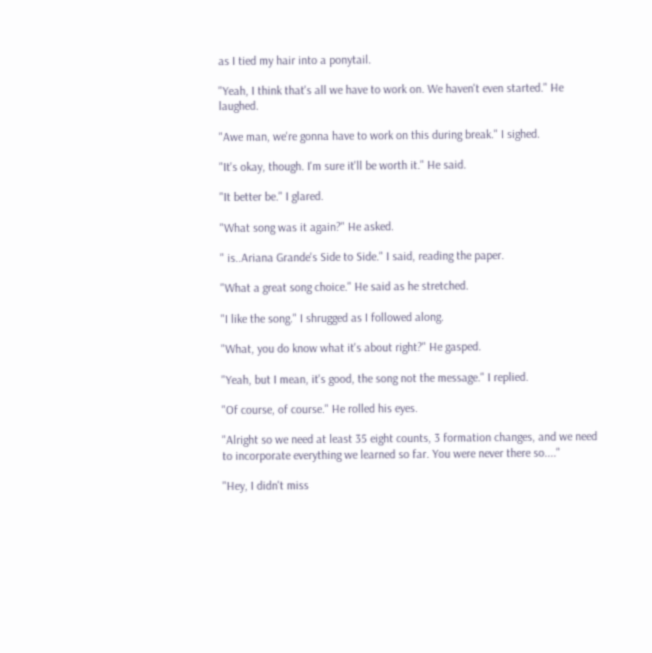as I tied my hair into a ponytail.

"Yeah, I think that's all we have to work on. We haven't even started." He laughed.

"Awe man, we're gonna have to work on this during break." I sighed.

"It's okay, though. I'm sure it'll be worth it." He said.

"It better be." I glared.

"What song was it again?" He asked.

" is..Ariana Grande's Side to Side." I said, reading the paper.

"What a great song choice." He said as he stretched.

"I like the song." I shrugged as I followed along.

"What, you do know what it's about right?" He gasped.

"Yeah, but I mean, it's good, the song not the message." I replied.

"Of course, of course." He rolled his eyes.

"Alright so we need at least 35 eight counts, 3 formation changes, and we need to incorporate everything we learned so far. You were never there so...."

"Hey, I didn't miss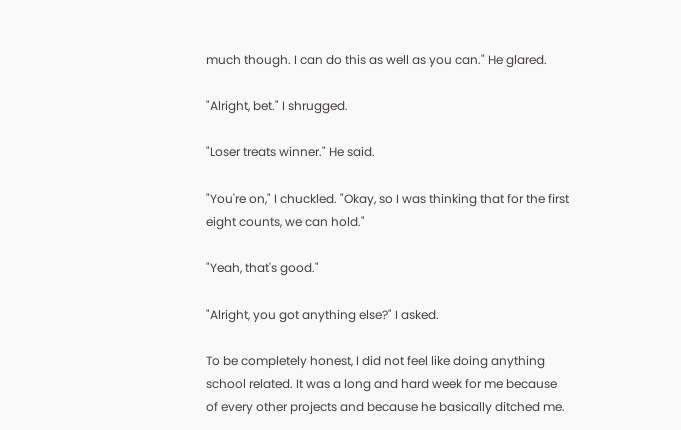much though. I can do this as well as you can." He glared.

"Alright, bet." I shrugged.

"Loser treats winner." He said.

"You're on," I chuckled. "Okay, so I was thinking that for the first eight counts, we can hold."

"Yeah, that's good."

"Alright, you got anything else?" I asked.

To be completely honest, I did not feel like doing anything school related. It was a long and hard week for me because of every other projects and because he basically ditched me.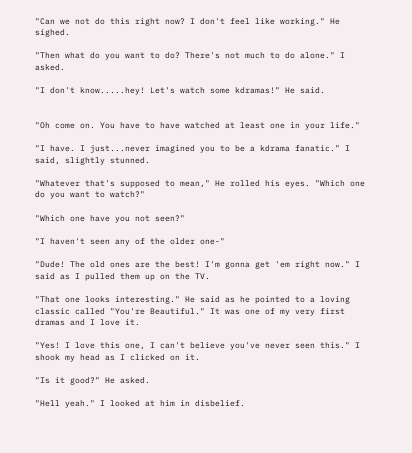"Can we not do this right now? I don't feel like working." He sighed.

"Then what do you want to do? There's not much to do alone." I asked.

"I don't know.....hey! Let's watch some kdramas!" He said.


"Oh come on. You have to have watched at least one in your life."

"I have. I just...never imagined you to be a kdrama fanatic." I said, slightly stunned.

"Whatever that's supposed to mean," He rolled his eyes. "Which one do you want to watch?"

"Which one have you not seen?"

"I haven't seen any of the older one-"

"Dude! The old ones are the best! I'm gonna get 'em right now." I said as I pulled them up on the TV.

"That one looks interesting." He said as he pointed to a loving classic called "You're Beautiful." It was one of my very first dramas and I love it.

"Yes! I love this one, I can't believe you've never seen this." I shook my head as I clicked on it.

"Is it good?" He asked.

"Hell yeah." I looked at him in disbelief.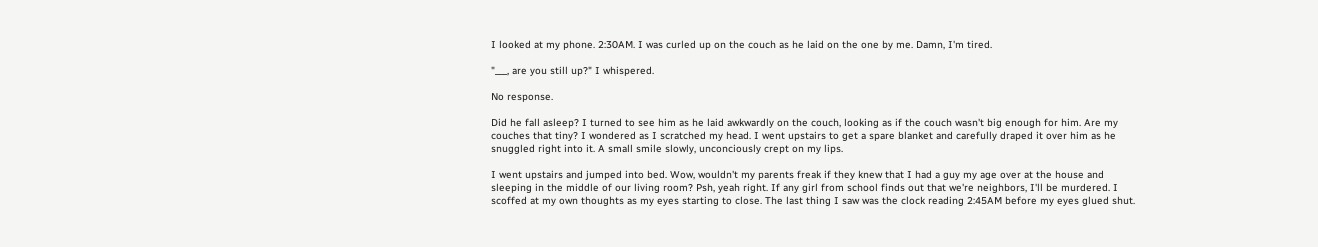I looked at my phone. 2:30AM. I was curled up on the couch as he laid on the one by me. Damn, I'm tired.

"___, are you still up?" I whispered.

No response.

Did he fall asleep? I turned to see him as he laid awkwardly on the couch, looking as if the couch wasn't big enough for him. Are my couches that tiny? I wondered as I scratched my head. I went upstairs to get a spare blanket and carefully draped it over him as he snuggled right into it. A small smile slowly, unconciously crept on my lips.

I went upstairs and jumped into bed. Wow, wouldn't my parents freak if they knew that I had a guy my age over at the house and sleeping in the middle of our living room? Psh, yeah right. If any girl from school finds out that we're neighbors, I'll be murdered. I scoffed at my own thoughts as my eyes starting to close. The last thing I saw was the clock reading 2:45AM before my eyes glued shut.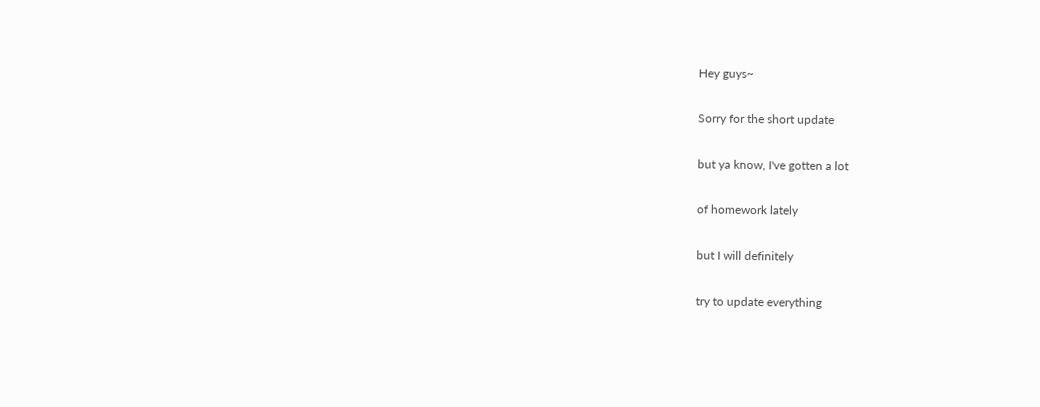Hey guys~

Sorry for the short update

but ya know, I've gotten a lot

of homework lately

but I will definitely

try to update everything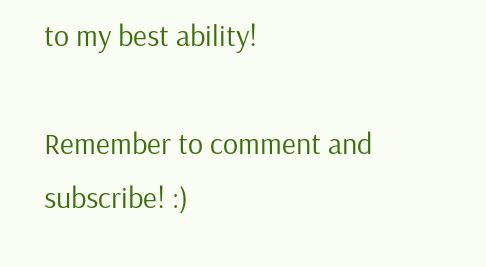to my best ability!

Remember to comment and subscribe! :)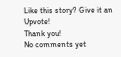Like this story? Give it an Upvote!
Thank you!
No comments yet